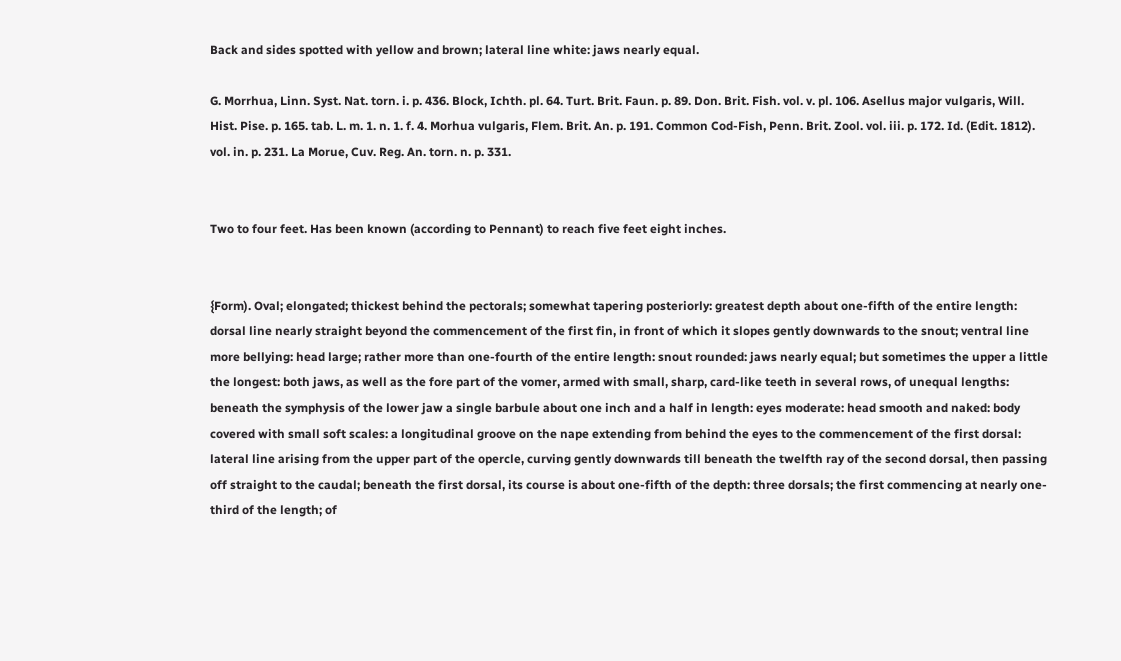Back and sides spotted with yellow and brown; lateral line white: jaws nearly equal.

G. Morrhua, Linn. Syst. Nat. torn. i. p. 436. Block, Ichth. pl. 64. Turt. Brit. Faun. p. 89. Don. Brit. Fish. vol. v. pl. 106. Asellus major vulgaris, Will. Hist. Pise. p. 165. tab. L. m. 1. n. 1. f. 4. Morhua vulgaris, Flem. Brit. An. p. 191. Common Cod-Fish, Penn. Brit. Zool. vol. iii. p. 172. Id. (Edit. 1812). vol. in. p. 231. La Morue, Cuv. Reg. An. torn. n. p. 331.


Two to four feet. Has been known (according to Pennant) to reach five feet eight inches.


{Form). Oval; elongated; thickest behind the pectorals; somewhat tapering posteriorly: greatest depth about one-fifth of the entire length: dorsal line nearly straight beyond the commencement of the first fin, in front of which it slopes gently downwards to the snout; ventral line more bellying: head large; rather more than one-fourth of the entire length: snout rounded: jaws nearly equal; but sometimes the upper a little the longest: both jaws, as well as the fore part of the vomer, armed with small, sharp, card-like teeth in several rows, of unequal lengths: beneath the symphysis of the lower jaw a single barbule about one inch and a half in length: eyes moderate: head smooth and naked: body covered with small soft scales: a longitudinal groove on the nape extending from behind the eyes to the commencement of the first dorsal: lateral line arising from the upper part of the opercle, curving gently downwards till beneath the twelfth ray of the second dorsal, then passing off straight to the caudal; beneath the first dorsal, its course is about one-fifth of the depth: three dorsals; the first commencing at nearly one-third of the length; of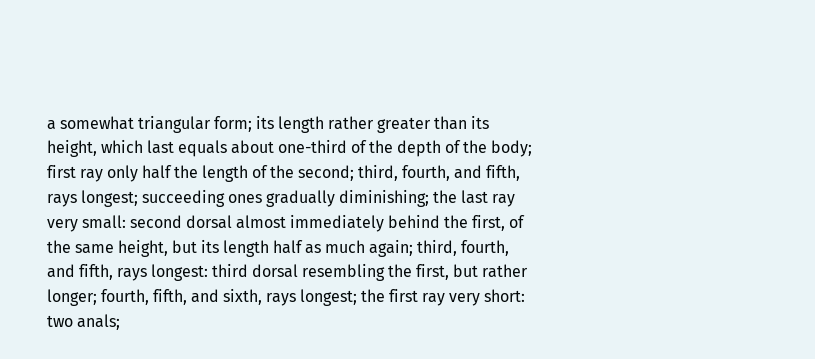a somewhat triangular form; its length rather greater than its height, which last equals about one-third of the depth of the body; first ray only half the length of the second; third, fourth, and fifth, rays longest; succeeding ones gradually diminishing; the last ray very small: second dorsal almost immediately behind the first, of the same height, but its length half as much again; third, fourth, and fifth, rays longest: third dorsal resembling the first, but rather longer; fourth, fifth, and sixth, rays longest; the first ray very short: two anals;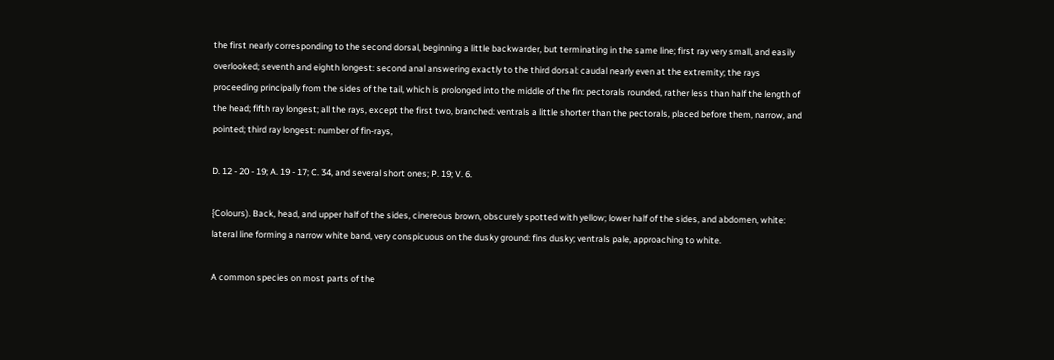the first nearly corresponding to the second dorsal, beginning a little backwarder, but terminating in the same line; first ray very small, and easily overlooked; seventh and eighth longest: second anal answering exactly to the third dorsal: caudal nearly even at the extremity; the rays proceeding principally from the sides of the tail, which is prolonged into the middle of the fin: pectorals rounded, rather less than half the length of the head; fifth ray longest; all the rays, except the first two, branched: ventrals a little shorter than the pectorals, placed before them, narrow, and pointed; third ray longest: number of fin-rays,

D. 12 - 20 - 19; A. 19 - 17; C. 34, and several short ones; P. 19; V. 6.

{Colours). Back, head, and upper half of the sides, cinereous brown, obscurely spotted with yellow; lower half of the sides, and abdomen, white: lateral line forming a narrow white band, very conspicuous on the dusky ground: fins dusky; ventrals pale, approaching to white.

A common species on most parts of the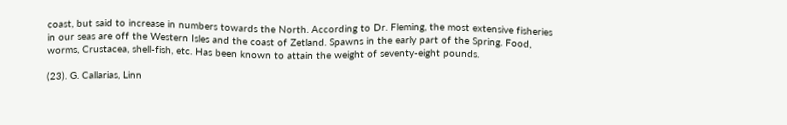coast, but said to increase in numbers towards the North. According to Dr. Fleming, the most extensive fisheries in our seas are off the Western Isles and the coast of Zetland. Spawns in the early part of the Spring. Food, worms, Crustacea, shell-fish, etc. Has been known to attain the weight of seventy-eight pounds.

(23). G. Callarias, Linn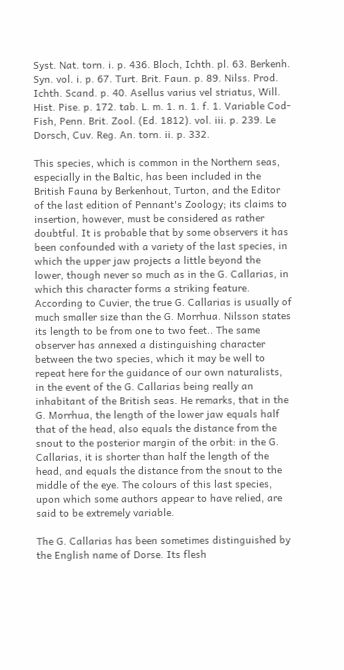Syst. Nat. torn. i. p. 436. Bloch, Ichth. pl. 63. Berkenh. Syn. vol. i. p. 67. Turt. Brit. Faun. p. 89. Nilss. Prod. Ichth. Scand. p. 40. Asellus varius vel striatus, Will. Hist. Pise. p. 172. tab. L. m. 1. n. 1. f. 1. Variable Cod-Fish, Penn. Brit. Zool. (Ed. 1812). vol. iii. p. 239. Le Dorsch, Cuv. Reg. An. torn. ii. p. 332.

This species, which is common in the Northern seas, especially in the Baltic, has been included in the British Fauna by Berkenhout, Turton, and the Editor of the last edition of Pennant's Zoology; its claims to insertion, however, must be considered as rather doubtful. It is probable that by some observers it has been confounded with a variety of the last species, in which the upper jaw projects a little beyond the lower, though never so much as in the G. Callarias, in which this character forms a striking feature. According to Cuvier, the true G. Callarias is usually of much smaller size than the G. Morrhua. Nilsson states its length to be from one to two feet.. The same observer has annexed a distinguishing character between the two species, which it may be well to repeat here for the guidance of our own naturalists, in the event of the G. Callarias being really an inhabitant of the British seas. He remarks, that in the G. Morrhua, the length of the lower jaw equals half that of the head, also equals the distance from the snout to the posterior margin of the orbit: in the G. Callarias, it is shorter than half the length of the head, and equals the distance from the snout to the middle of the eye. The colours of this last species, upon which some authors appear to have relied, are said to be extremely variable.

The G. Callarias has been sometimes distinguished by the English name of Dorse. Its flesh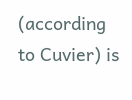(according to Cuvier) is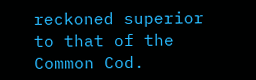reckoned superior to that of the Common Cod.